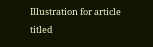Illustration for article titled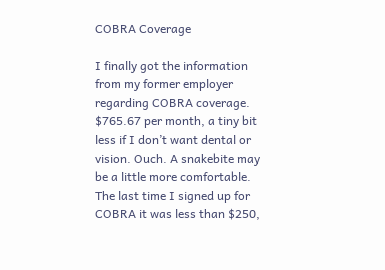COBRA Coverage

I finally got the information from my former employer regarding COBRA coverage. $765.67 per month, a tiny bit less if I don’t want dental or vision. Ouch. A snakebite may be a little more comfortable. The last time I signed up for COBRA it was less than $250,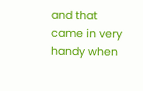and that came in very handy when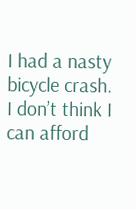I had a nasty bicycle crash. I don’t think I can afford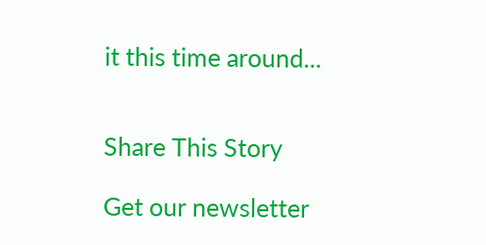it this time around...


Share This Story

Get our newsletter